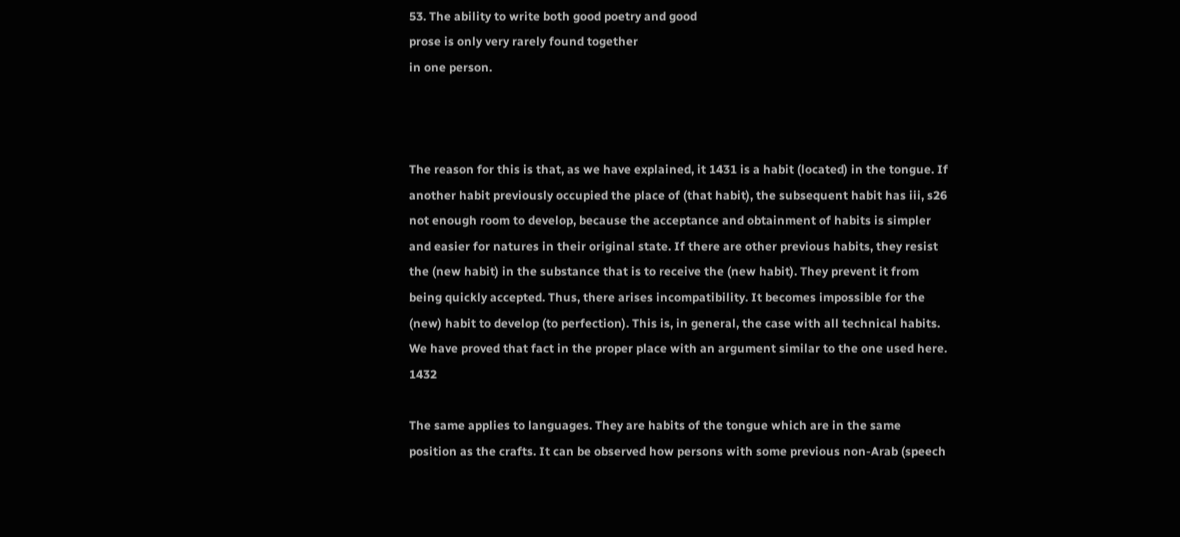53. The ability to write both good poetry and good
prose is only very rarely found together
in one person.



The reason for this is that, as we have explained, it 1431 is a habit (located) in the tongue. If another habit previously occupied the place of (that habit), the subsequent habit has iii, s26 not enough room to develop, because the acceptance and obtainment of habits is simpler and easier for natures in their original state. If there are other previous habits, they resist the (new habit) in the substance that is to receive the (new habit). They prevent it from being quickly accepted. Thus, there arises incompatibility. It becomes impossible for the (new) habit to develop (to perfection). This is, in general, the case with all technical habits. We have proved that fact in the proper place with an argument similar to the one used here. 1432

The same applies to languages. They are habits of the tongue which are in the same position as the crafts. It can be observed how persons with some previous non-Arab (speech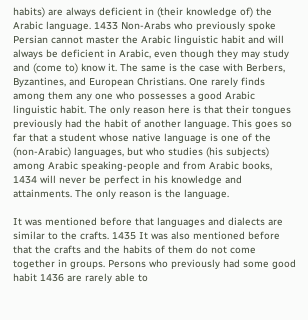habits) are always deficient in (their knowledge of) the Arabic language. 1433 Non-Arabs who previously spoke Persian cannot master the Arabic linguistic habit and will always be deficient in Arabic, even though they may study and (come to) know it. The same is the case with Berbers, Byzantines, and European Christians. One rarely finds among them any one who possesses a good Arabic linguistic habit. The only reason here is that their tongues previously had the habit of another language. This goes so far that a student whose native language is one of the (non-Arabic) languages, but who studies (his subjects) among Arabic speaking-people and from Arabic books, 1434 will never be perfect in his knowledge and attainments. The only reason is the language.

It was mentioned before that languages and dialects are similar to the crafts. 1435 It was also mentioned before that the crafts and the habits of them do not come together in groups. Persons who previously had some good habit 1436 are rarely able to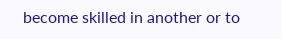become skilled in another or to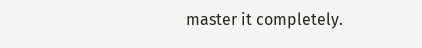master it completely.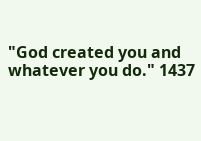"God created you and whatever you do." 1437